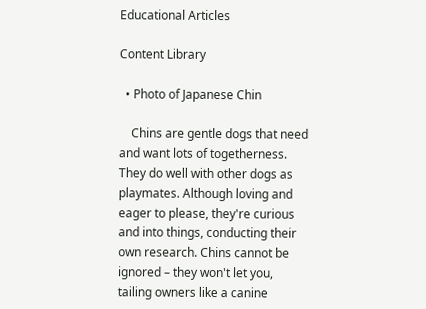Educational Articles

Content Library

  • Photo of Japanese Chin

    Chins are gentle dogs that need and want lots of togetherness. They do well with other dogs as playmates. Although loving and eager to please, they're curious and into things, conducting their own research. Chins cannot be ignored – they won't let you, tailing owners like a canine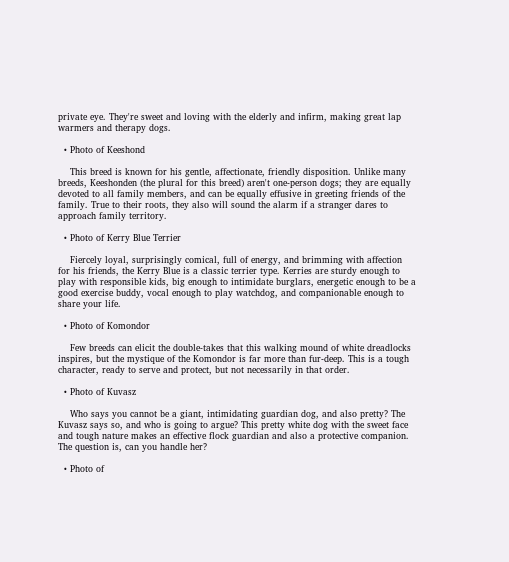private eye. They're sweet and loving with the elderly and infirm, making great lap warmers and therapy dogs.

  • Photo of Keeshond

    This breed is known for his gentle, affectionate, friendly disposition. Unlike many breeds, Keeshonden (the plural for this breed) aren't one-person dogs; they are equally devoted to all family members, and can be equally effusive in greeting friends of the family. True to their roots, they also will sound the alarm if a stranger dares to approach family territory.

  • Photo of Kerry Blue Terrier

    Fiercely loyal, surprisingly comical, full of energy, and brimming with affection for his friends, the Kerry Blue is a classic terrier type. Kerries are sturdy enough to play with responsible kids, big enough to intimidate burglars, energetic enough to be a good exercise buddy, vocal enough to play watchdog, and companionable enough to share your life.

  • Photo of Komondor

    Few breeds can elicit the double-takes that this walking mound of white dreadlocks inspires, but the mystique of the Komondor is far more than fur-deep. This is a tough character, ready to serve and protect, but not necessarily in that order.

  • Photo of Kuvasz

    Who says you cannot be a giant, intimidating guardian dog, and also pretty? The Kuvasz says so, and who is going to argue? This pretty white dog with the sweet face and tough nature makes an effective flock guardian and also a protective companion. The question is, can you handle her?

  • Photo of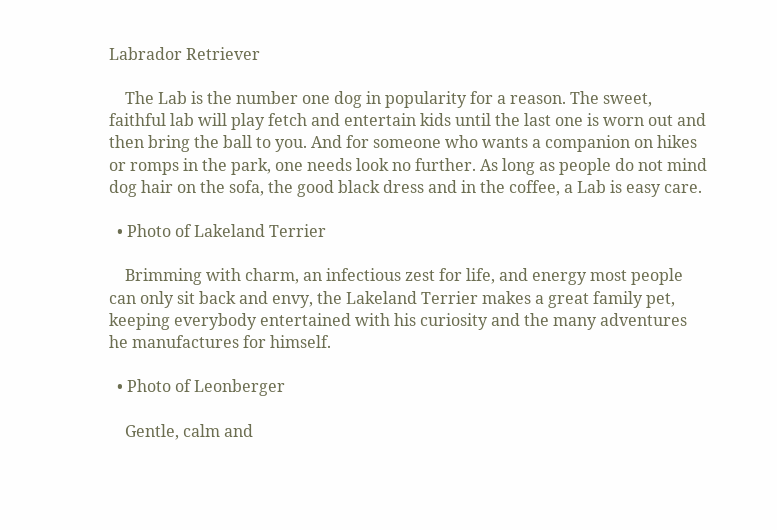Labrador Retriever

    The Lab is the number one dog in popularity for a reason. The sweet, faithful lab will play fetch and entertain kids until the last one is worn out and then bring the ball to you. And for someone who wants a companion on hikes or romps in the park, one needs look no further. As long as people do not mind dog hair on the sofa, the good black dress and in the coffee, a Lab is easy care.

  • Photo of Lakeland Terrier

    Brimming with charm, an infectious zest for life, and energy most people can only sit back and envy, the Lakeland Terrier makes a great family pet, keeping everybody entertained with his curiosity and the many adventures he manufactures for himself.

  • Photo of Leonberger

    Gentle, calm and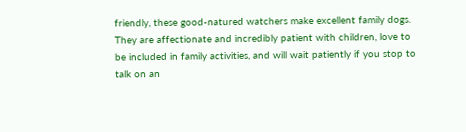friendly, these good-natured watchers make excellent family dogs. They are affectionate and incredibly patient with children, love to be included in family activities, and will wait patiently if you stop to talk on an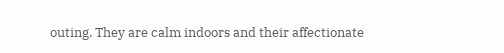outing. They are calm indoors and their affectionate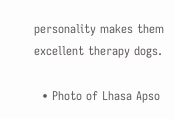personality makes them excellent therapy dogs.

  • Photo of Lhasa Apso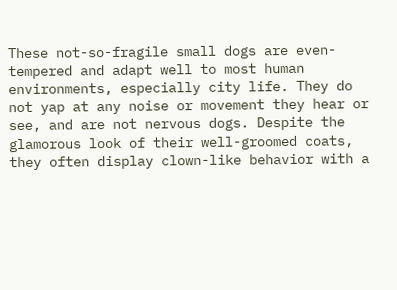These not-so-fragile small dogs are even-tempered and adapt well to most human environments, especially city life. They do not yap at any noise or movement they hear or see, and are not nervous dogs. Despite the glamorous look of their well-groomed coats, they often display clown-like behavior with a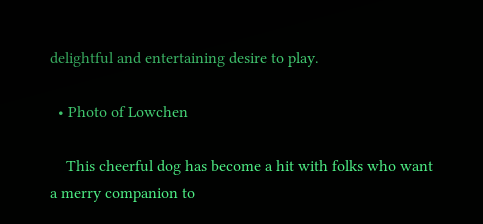delightful and entertaining desire to play.

  • Photo of Lowchen

    This cheerful dog has become a hit with folks who want a merry companion to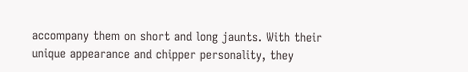accompany them on short and long jaunts. With their unique appearance and chipper personality, they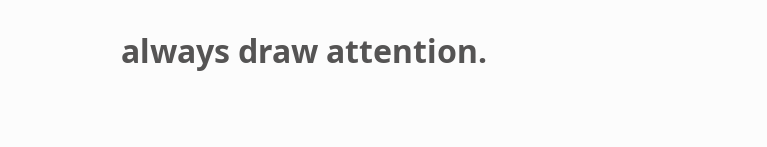always draw attention.